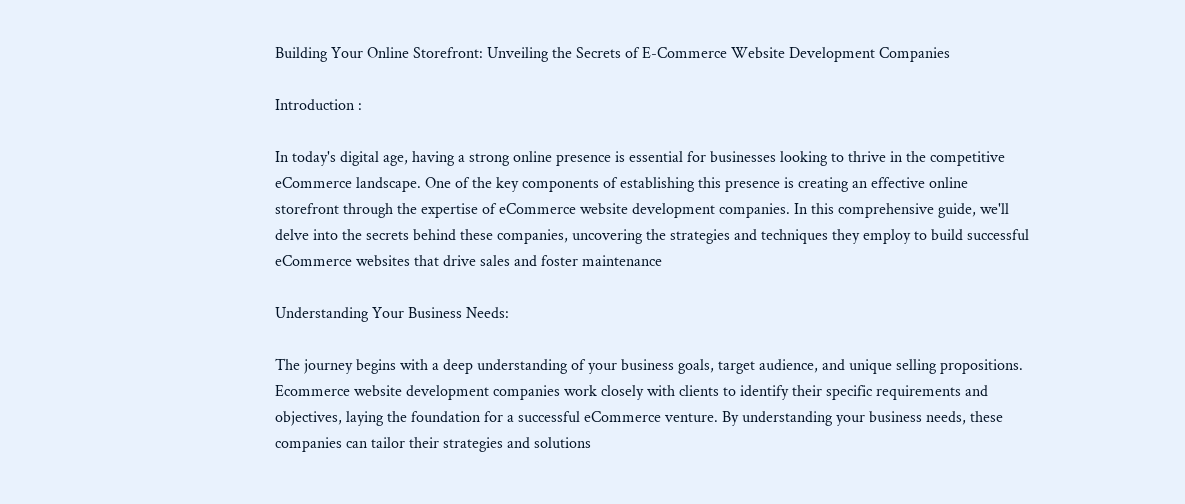Building Your Online Storefront: Unveiling the Secrets of E-Commerce Website Development Companies

Introduction :

In today's digital age, having a strong online presence is essential for businesses looking to thrive in the competitive eCommerce landscape. One of the key components of establishing this presence is creating an effective online storefront through the expertise of eCommerce website development companies. In this comprehensive guide, we'll delve into the secrets behind these companies, uncovering the strategies and techniques they employ to build successful eCommerce websites that drive sales and foster maintenance

Understanding Your Business Needs:

The journey begins with a deep understanding of your business goals, target audience, and unique selling propositions. Ecommerce website development companies work closely with clients to identify their specific requirements and objectives, laying the foundation for a successful eCommerce venture. By understanding your business needs, these companies can tailor their strategies and solutions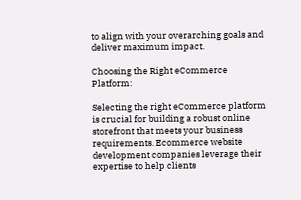to align with your overarching goals and deliver maximum impact.

Choosing the Right eCommerce Platform:

Selecting the right eCommerce platform is crucial for building a robust online storefront that meets your business requirements. Ecommerce website development companies leverage their expertise to help clients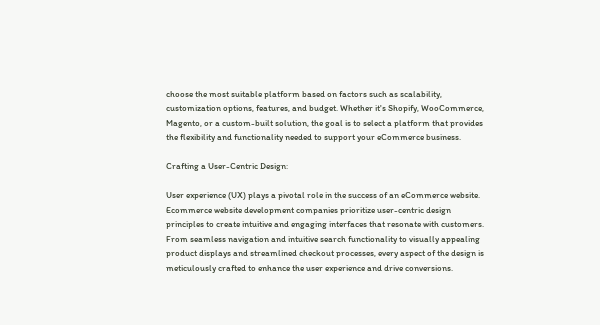choose the most suitable platform based on factors such as scalability, customization options, features, and budget. Whether it's Shopify, WooCommerce, Magento, or a custom-built solution, the goal is to select a platform that provides the flexibility and functionality needed to support your eCommerce business.

Crafting a User-Centric Design:

User experience (UX) plays a pivotal role in the success of an eCommerce website. Ecommerce website development companies prioritize user-centric design principles to create intuitive and engaging interfaces that resonate with customers. From seamless navigation and intuitive search functionality to visually appealing product displays and streamlined checkout processes, every aspect of the design is meticulously crafted to enhance the user experience and drive conversions.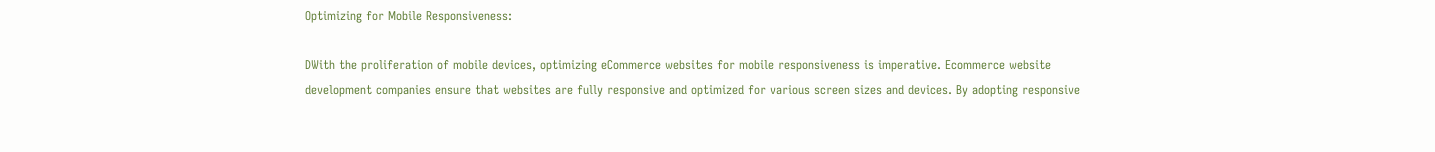Optimizing for Mobile Responsiveness:

DWith the proliferation of mobile devices, optimizing eCommerce websites for mobile responsiveness is imperative. Ecommerce website development companies ensure that websites are fully responsive and optimized for various screen sizes and devices. By adopting responsive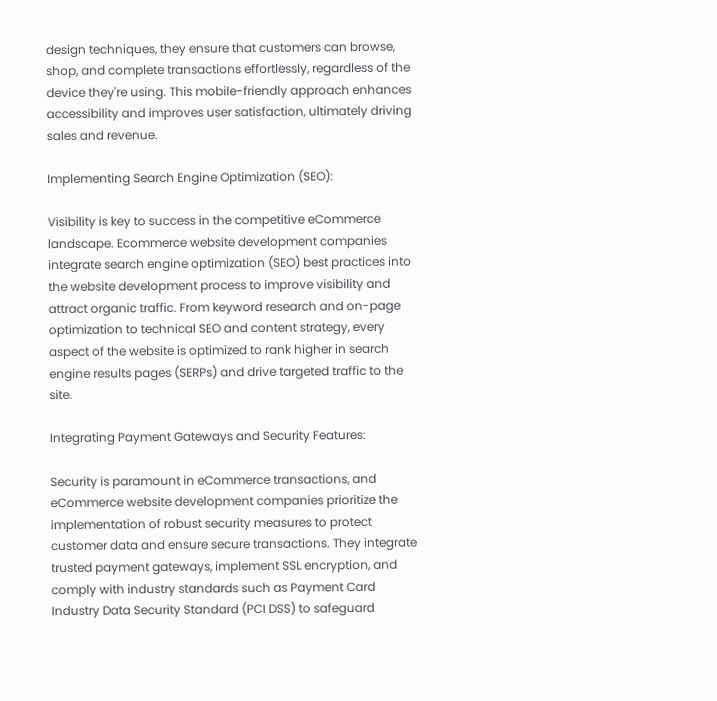design techniques, they ensure that customers can browse, shop, and complete transactions effortlessly, regardless of the device they're using. This mobile-friendly approach enhances accessibility and improves user satisfaction, ultimately driving sales and revenue.

Implementing Search Engine Optimization (SEO):

Visibility is key to success in the competitive eCommerce landscape. Ecommerce website development companies integrate search engine optimization (SEO) best practices into the website development process to improve visibility and attract organic traffic. From keyword research and on-page optimization to technical SEO and content strategy, every aspect of the website is optimized to rank higher in search engine results pages (SERPs) and drive targeted traffic to the site.

Integrating Payment Gateways and Security Features:

Security is paramount in eCommerce transactions, and eCommerce website development companies prioritize the implementation of robust security measures to protect customer data and ensure secure transactions. They integrate trusted payment gateways, implement SSL encryption, and comply with industry standards such as Payment Card Industry Data Security Standard (PCI DSS) to safeguard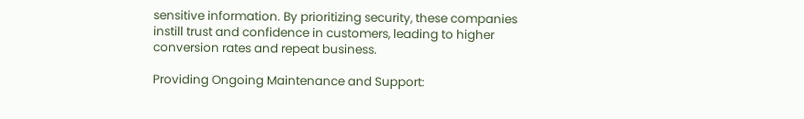sensitive information. By prioritizing security, these companies instill trust and confidence in customers, leading to higher conversion rates and repeat business.

Providing Ongoing Maintenance and Support: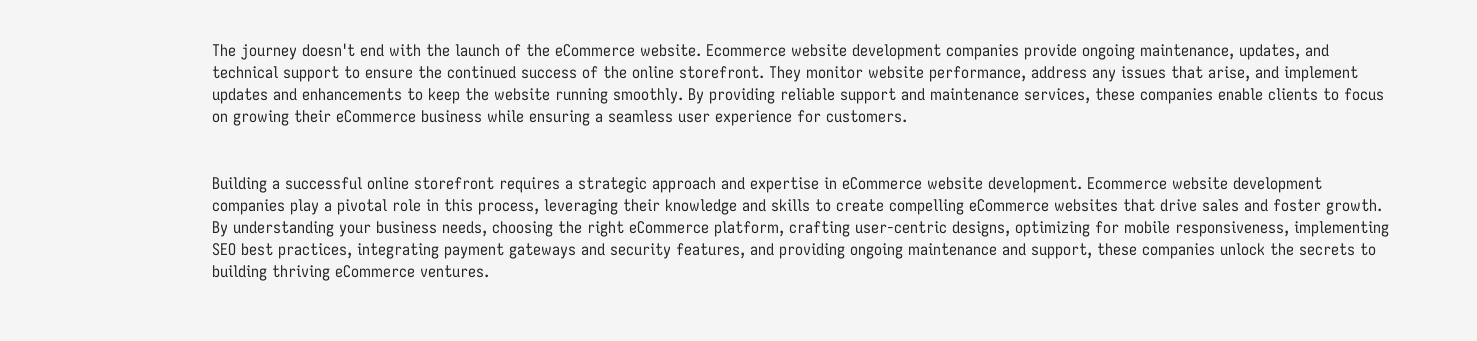The journey doesn't end with the launch of the eCommerce website. Ecommerce website development companies provide ongoing maintenance, updates, and technical support to ensure the continued success of the online storefront. They monitor website performance, address any issues that arise, and implement updates and enhancements to keep the website running smoothly. By providing reliable support and maintenance services, these companies enable clients to focus on growing their eCommerce business while ensuring a seamless user experience for customers.


Building a successful online storefront requires a strategic approach and expertise in eCommerce website development. Ecommerce website development companies play a pivotal role in this process, leveraging their knowledge and skills to create compelling eCommerce websites that drive sales and foster growth. By understanding your business needs, choosing the right eCommerce platform, crafting user-centric designs, optimizing for mobile responsiveness, implementing SEO best practices, integrating payment gateways and security features, and providing ongoing maintenance and support, these companies unlock the secrets to building thriving eCommerce ventures.